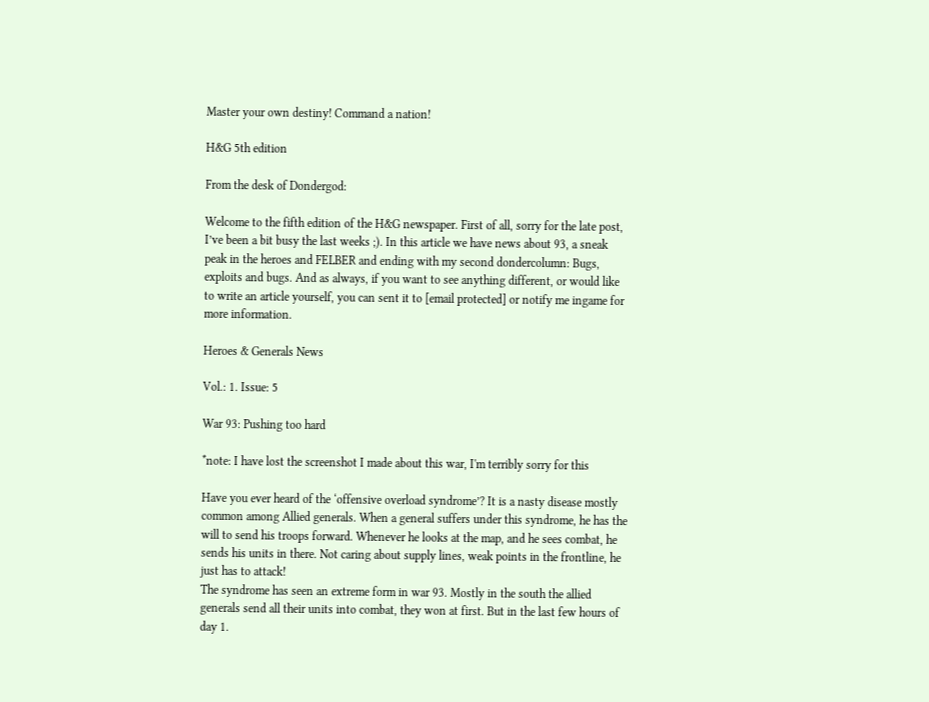Master your own destiny! Command a nation!

H&G 5th edition

From the desk of Dondergod:

Welcome to the fifth edition of the H&G newspaper. First of all, sorry for the late post, I’ve been a bit busy the last weeks ;). In this article we have news about 93, a sneak peak in the heroes and FELBER and ending with my second dondercolumn: Bugs, exploits and bugs. And as always, if you want to see anything different, or would like to write an article yourself, you can sent it to [email protected] or notify me ingame for more information.

Heroes & Generals News

Vol.: 1. Issue: 5

War 93: Pushing too hard

*note: I have lost the screenshot I made about this war, I'm terribly sorry for this

Have you ever heard of the ‘offensive overload syndrome’? It is a nasty disease mostly common among Allied generals. When a general suffers under this syndrome, he has the will to send his troops forward. Whenever he looks at the map, and he sees combat, he sends his units in there. Not caring about supply lines, weak points in the frontline, he just has to attack!
The syndrome has seen an extreme form in war 93. Mostly in the south the allied generals send all their units into combat, they won at first. But in the last few hours of day 1.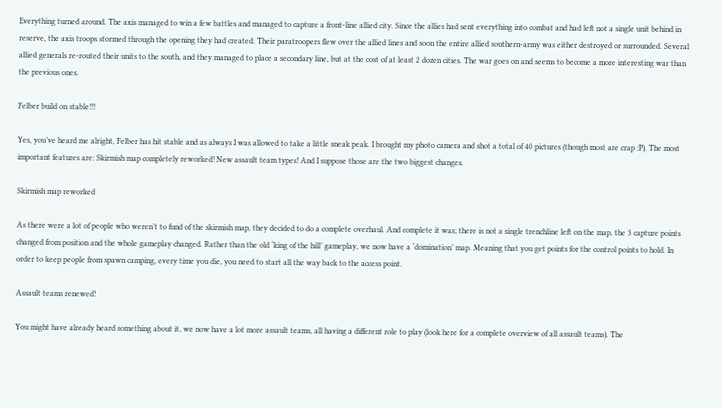Everything turned around. The axis managed to win a few battles and managed to capture a front-line allied city. Since the allies had sent everything into combat and had left not a single unit behind in reserve, the axis troops stormed through the opening they had created. Their paratroopers flew over the allied lines and soon the entire allied southern-army was either destroyed or surrounded. Several allied generals re-routed their units to the south, and they managed to place a secondary line, but at the cost of at least 2 dozen cities. The war goes on and seems to become a more interesting war than the previous ones.

Felber build on stable!!!

Yes, you’ve heard me alright, Felber has hit stable and as always I was allowed to take a little sneak peak. I brought my photo camera and shot a total of 40 pictures (though most are crap :P). The most important features are: Skirmish map completely reworked! New assault team types! And I suppose those are the two biggest changes.

Skirmish map reworked

As there were a lot of people who weren’t to fund of the skirmish map, they decided to do a complete overhaul. And complete it was; there is not a single trenchline left on the map, the 3 capture points changed from position and the whole gameplay changed. Rather than the old ‘king of the hill’ gameplay, we now have a ‘domination’ map. Meaning that you get points for the control points to hold. In order to keep people from spawn camping, every time you die, you need to start all the way back to the access point.

Assault teams renewed!

You might have already heard something about it, we now have a lot more assault teams, all having a different role to play (look here for a complete overview of all assault teams). The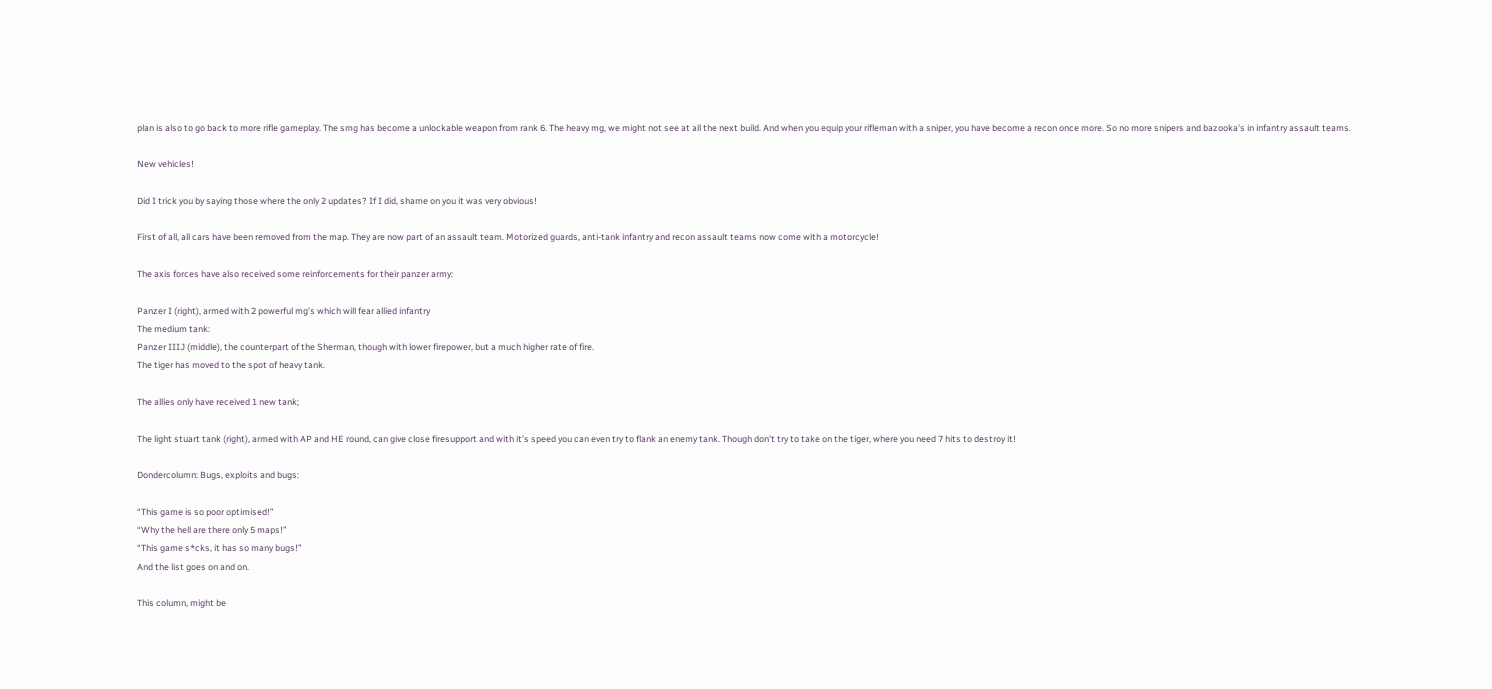plan is also to go back to more rifle gameplay. The smg has become a unlockable weapon from rank 6. The heavy mg, we might not see at all the next build. And when you equip your rifleman with a sniper, you have become a recon once more. So no more snipers and bazooka’s in infantry assault teams.

New vehicles!

Did I trick you by saying those where the only 2 updates? If I did, shame on you it was very obvious!

First of all, all cars have been removed from the map. They are now part of an assault team. Motorized guards, anti-tank infantry and recon assault teams now come with a motorcycle!

The axis forces have also received some reinforcements for their panzer army:

Panzer I (right), armed with 2 powerful mg’s which will fear allied infantry
The medium tank:
Panzer IIIJ (middle), the counterpart of the Sherman, though with lower firepower, but a much higher rate of fire.
The tiger has moved to the spot of heavy tank.

The allies only have received 1 new tank;

The light stuart tank (right), armed with AP and HE round, can give close firesupport and with it’s speed you can even try to flank an enemy tank. Though don’t try to take on the tiger, where you need 7 hits to destroy it!

Dondercolumn: Bugs, exploits and bugs:

“This game is so poor optimised!”
“Why the hell are there only 5 maps!”
“This game s*cks, it has so many bugs!”
And the list goes on and on.

This column, might be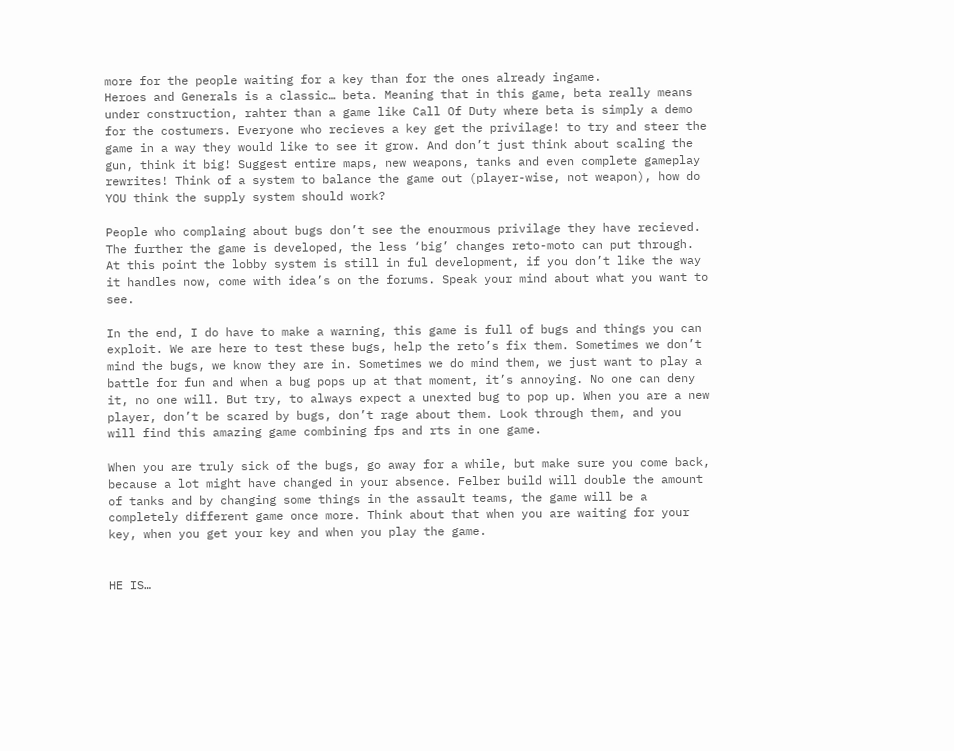more for the people waiting for a key than for the ones already ingame.
Heroes and Generals is a classic… beta. Meaning that in this game, beta really means under construction, rahter than a game like Call Of Duty where beta is simply a demo for the costumers. Everyone who recieves a key get the privilage! to try and steer the game in a way they would like to see it grow. And don’t just think about scaling the gun, think it big! Suggest entire maps, new weapons, tanks and even complete gameplay rewrites! Think of a system to balance the game out (player-wise, not weapon), how do YOU think the supply system should work?

People who complaing about bugs don’t see the enourmous privilage they have recieved. The further the game is developed, the less ‘big’ changes reto-moto can put through. At this point the lobby system is still in ful development, if you don’t like the way it handles now, come with idea’s on the forums. Speak your mind about what you want to see.

In the end, I do have to make a warning, this game is full of bugs and things you can exploit. We are here to test these bugs, help the reto’s fix them. Sometimes we don’t mind the bugs, we know they are in. Sometimes we do mind them, we just want to play a battle for fun and when a bug pops up at that moment, it’s annoying. No one can deny it, no one will. But try, to always expect a unexted bug to pop up. When you are a new player, don’t be scared by bugs, don’t rage about them. Look through them, and you will find this amazing game combining fps and rts in one game.

When you are truly sick of the bugs, go away for a while, but make sure you come back, because a lot might have changed in your absence. Felber build will double the amount of tanks and by changing some things in the assault teams, the game will be a completely different game once more. Think about that when you are waiting for your key, when you get your key and when you play the game.


HE IS…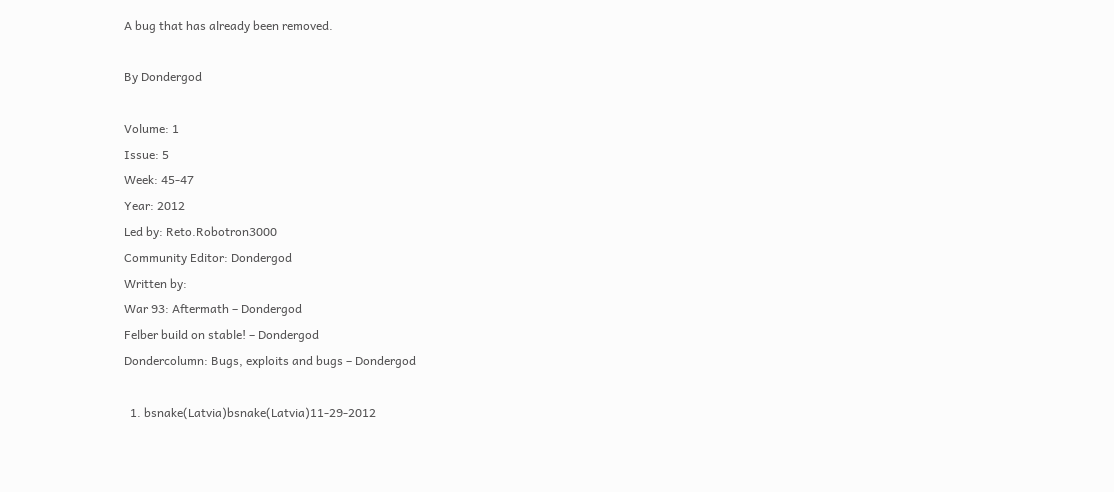A bug that has already been removed.

By Dondergod

Volume: 1
Issue: 5
Week: 45-47
Year: 2012
Led by: Reto.Robotron3000
Community Editor: Dondergod
Written by:
War 93: Aftermath – Dondergod
Felber build on stable! – Dondergod
Dondercolumn: Bugs, exploits and bugs – Dondergod

  1. bsnake(Latvia)bsnake(Latvia)11-29-2012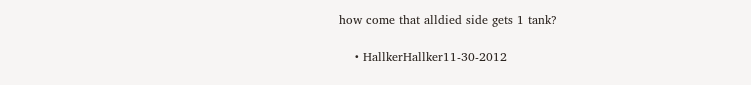how come that alldied side gets 1 tank?

    • HallkerHallker11-30-2012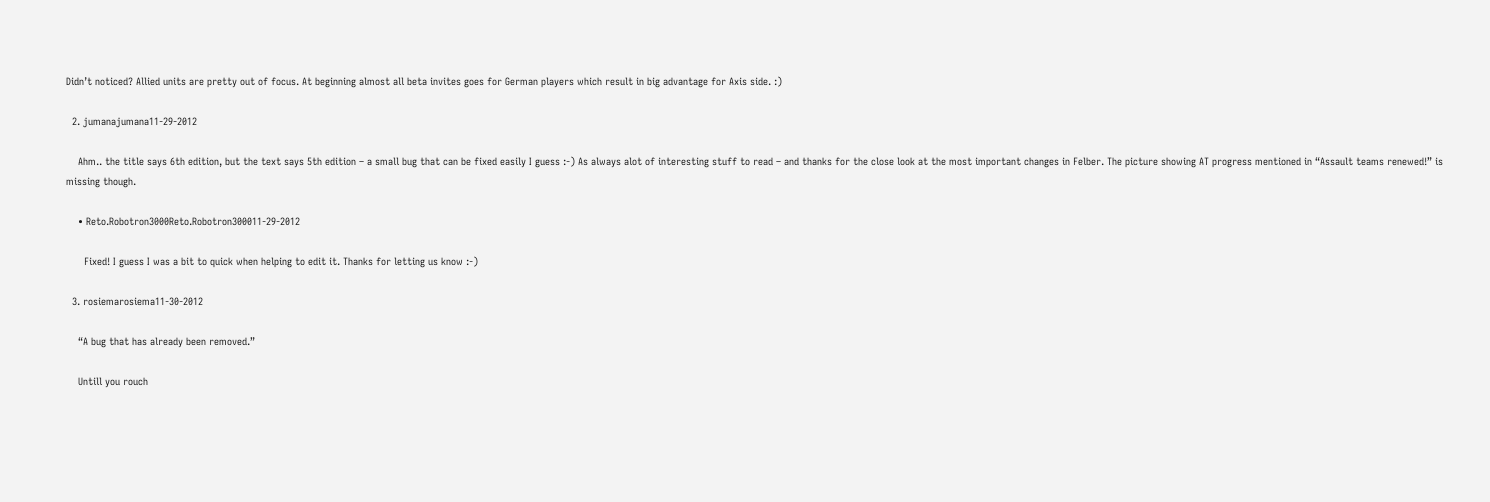Didn’t noticed? Allied units are pretty out of focus. At beginning almost all beta invites goes for German players which result in big advantage for Axis side. :)

  2. jumanajumana11-29-2012

    Ahm.. the title says 6th edition, but the text says 5th edition – a small bug that can be fixed easily I guess :-) As always alot of interesting stuff to read – and thanks for the close look at the most important changes in Felber. The picture showing AT progress mentioned in “Assault teams renewed!” is missing though.

    • Reto.Robotron3000Reto.Robotron300011-29-2012

      Fixed! I guess I was a bit to quick when helping to edit it. Thanks for letting us know :-)

  3. rosiemarosiema11-30-2012

    “A bug that has already been removed.”

    Untill you rouch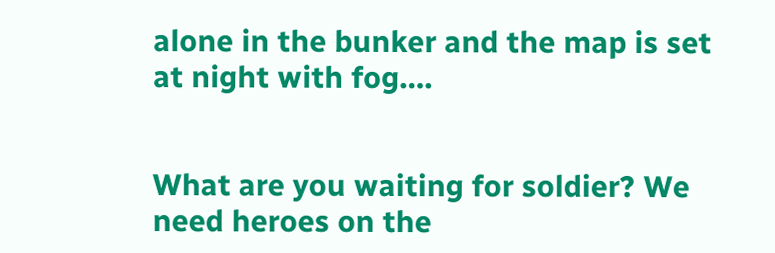alone in the bunker and the map is set at night with fog….


What are you waiting for soldier? We need heroes on the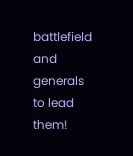battlefield and generals to lead them!